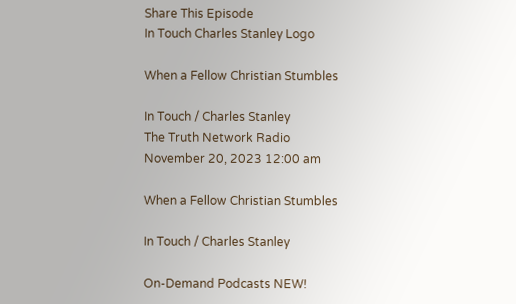Share This Episode
In Touch Charles Stanley Logo

When a Fellow Christian Stumbles

In Touch / Charles Stanley
The Truth Network Radio
November 20, 2023 12:00 am

When a Fellow Christian Stumbles

In Touch / Charles Stanley

On-Demand Podcasts NEW!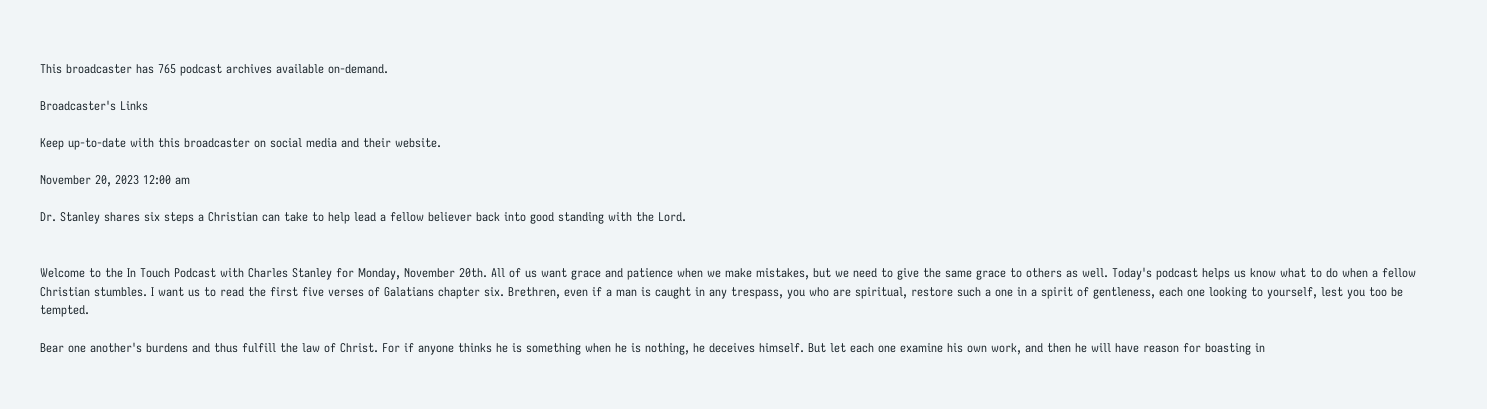This broadcaster has 765 podcast archives available on-demand.

Broadcaster's Links

Keep up-to-date with this broadcaster on social media and their website.

November 20, 2023 12:00 am

Dr. Stanley shares six steps a Christian can take to help lead a fellow believer back into good standing with the Lord.


Welcome to the In Touch Podcast with Charles Stanley for Monday, November 20th. All of us want grace and patience when we make mistakes, but we need to give the same grace to others as well. Today's podcast helps us know what to do when a fellow Christian stumbles. I want us to read the first five verses of Galatians chapter six. Brethren, even if a man is caught in any trespass, you who are spiritual, restore such a one in a spirit of gentleness, each one looking to yourself, lest you too be tempted.

Bear one another's burdens and thus fulfill the law of Christ. For if anyone thinks he is something when he is nothing, he deceives himself. But let each one examine his own work, and then he will have reason for boasting in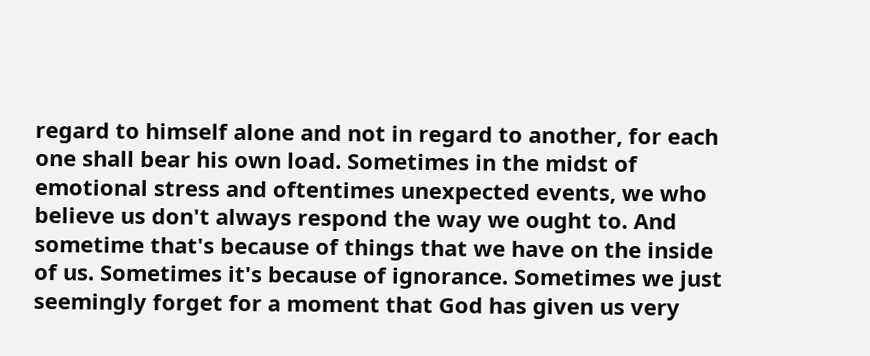regard to himself alone and not in regard to another, for each one shall bear his own load. Sometimes in the midst of emotional stress and oftentimes unexpected events, we who believe us don't always respond the way we ought to. And sometime that's because of things that we have on the inside of us. Sometimes it's because of ignorance. Sometimes we just seemingly forget for a moment that God has given us very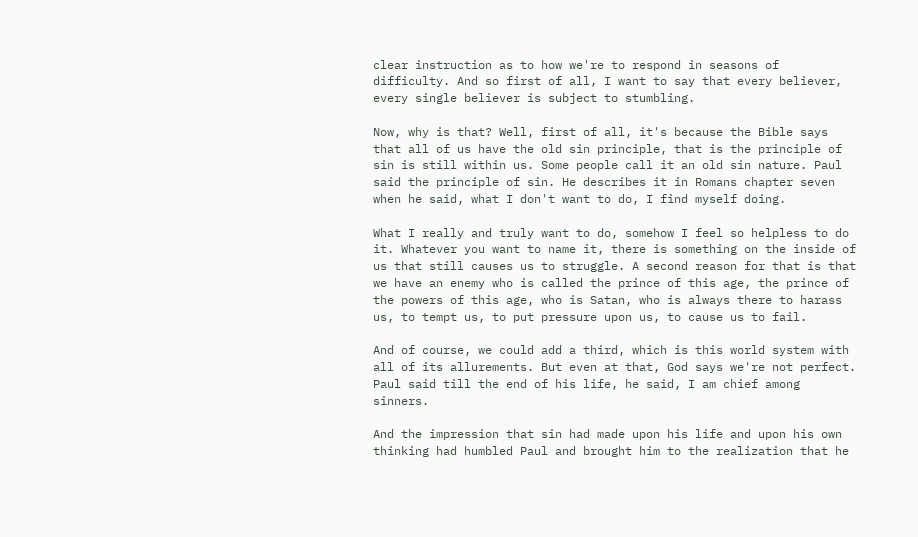clear instruction as to how we're to respond in seasons of difficulty. And so first of all, I want to say that every believer, every single believer is subject to stumbling.

Now, why is that? Well, first of all, it's because the Bible says that all of us have the old sin principle, that is the principle of sin is still within us. Some people call it an old sin nature. Paul said the principle of sin. He describes it in Romans chapter seven when he said, what I don't want to do, I find myself doing.

What I really and truly want to do, somehow I feel so helpless to do it. Whatever you want to name it, there is something on the inside of us that still causes us to struggle. A second reason for that is that we have an enemy who is called the prince of this age, the prince of the powers of this age, who is Satan, who is always there to harass us, to tempt us, to put pressure upon us, to cause us to fail.

And of course, we could add a third, which is this world system with all of its allurements. But even at that, God says we're not perfect. Paul said till the end of his life, he said, I am chief among sinners.

And the impression that sin had made upon his life and upon his own thinking had humbled Paul and brought him to the realization that he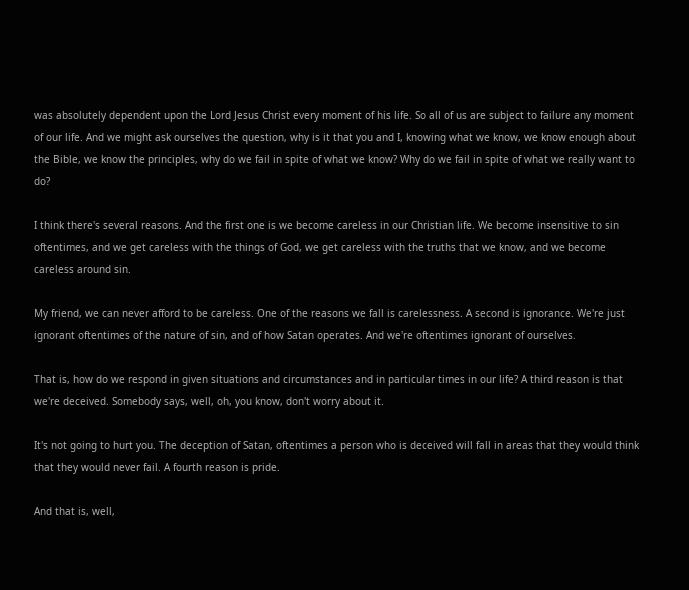was absolutely dependent upon the Lord Jesus Christ every moment of his life. So all of us are subject to failure any moment of our life. And we might ask ourselves the question, why is it that you and I, knowing what we know, we know enough about the Bible, we know the principles, why do we fail in spite of what we know? Why do we fail in spite of what we really want to do?

I think there's several reasons. And the first one is we become careless in our Christian life. We become insensitive to sin oftentimes, and we get careless with the things of God, we get careless with the truths that we know, and we become careless around sin.

My friend, we can never afford to be careless. One of the reasons we fall is carelessness. A second is ignorance. We're just ignorant oftentimes of the nature of sin, and of how Satan operates. And we're oftentimes ignorant of ourselves.

That is, how do we respond in given situations and circumstances and in particular times in our life? A third reason is that we're deceived. Somebody says, well, oh, you know, don't worry about it.

It's not going to hurt you. The deception of Satan, oftentimes a person who is deceived will fall in areas that they would think that they would never fail. A fourth reason is pride.

And that is, well,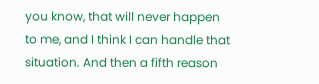you know, that will never happen to me, and I think I can handle that situation. And then a fifth reason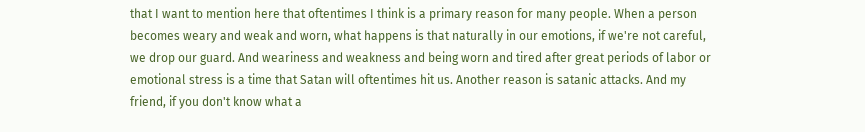that I want to mention here that oftentimes I think is a primary reason for many people. When a person becomes weary and weak and worn, what happens is that naturally in our emotions, if we're not careful, we drop our guard. And weariness and weakness and being worn and tired after great periods of labor or emotional stress is a time that Satan will oftentimes hit us. Another reason is satanic attacks. And my friend, if you don't know what a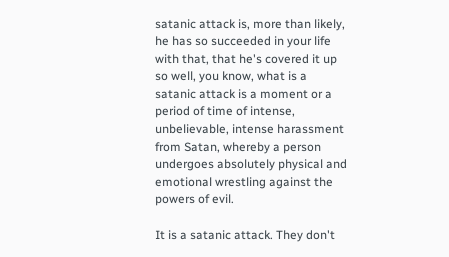satanic attack is, more than likely, he has so succeeded in your life with that, that he's covered it up so well, you know, what is a satanic attack is a moment or a period of time of intense, unbelievable, intense harassment from Satan, whereby a person undergoes absolutely physical and emotional wrestling against the powers of evil.

It is a satanic attack. They don't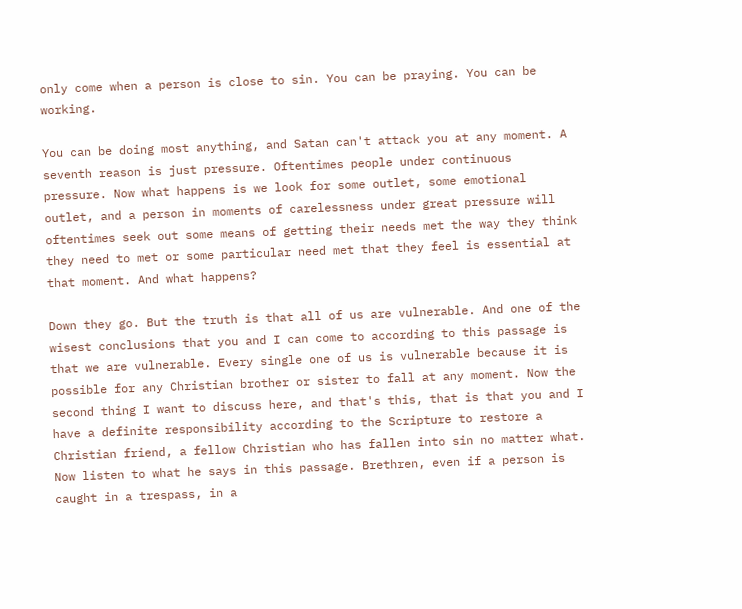only come when a person is close to sin. You can be praying. You can be working.

You can be doing most anything, and Satan can't attack you at any moment. A seventh reason is just pressure. Oftentimes people under continuous pressure. Now what happens is we look for some outlet, some emotional outlet, and a person in moments of carelessness under great pressure will oftentimes seek out some means of getting their needs met the way they think they need to met or some particular need met that they feel is essential at that moment. And what happens?

Down they go. But the truth is that all of us are vulnerable. And one of the wisest conclusions that you and I can come to according to this passage is that we are vulnerable. Every single one of us is vulnerable because it is possible for any Christian brother or sister to fall at any moment. Now the second thing I want to discuss here, and that's this, that is that you and I have a definite responsibility according to the Scripture to restore a Christian friend, a fellow Christian who has fallen into sin no matter what. Now listen to what he says in this passage. Brethren, even if a person is caught in a trespass, in a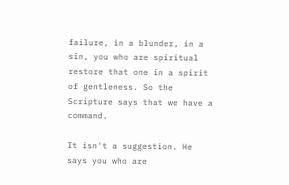failure, in a blunder, in a sin, you who are spiritual restore that one in a spirit of gentleness. So the Scripture says that we have a command.

It isn't a suggestion. He says you who are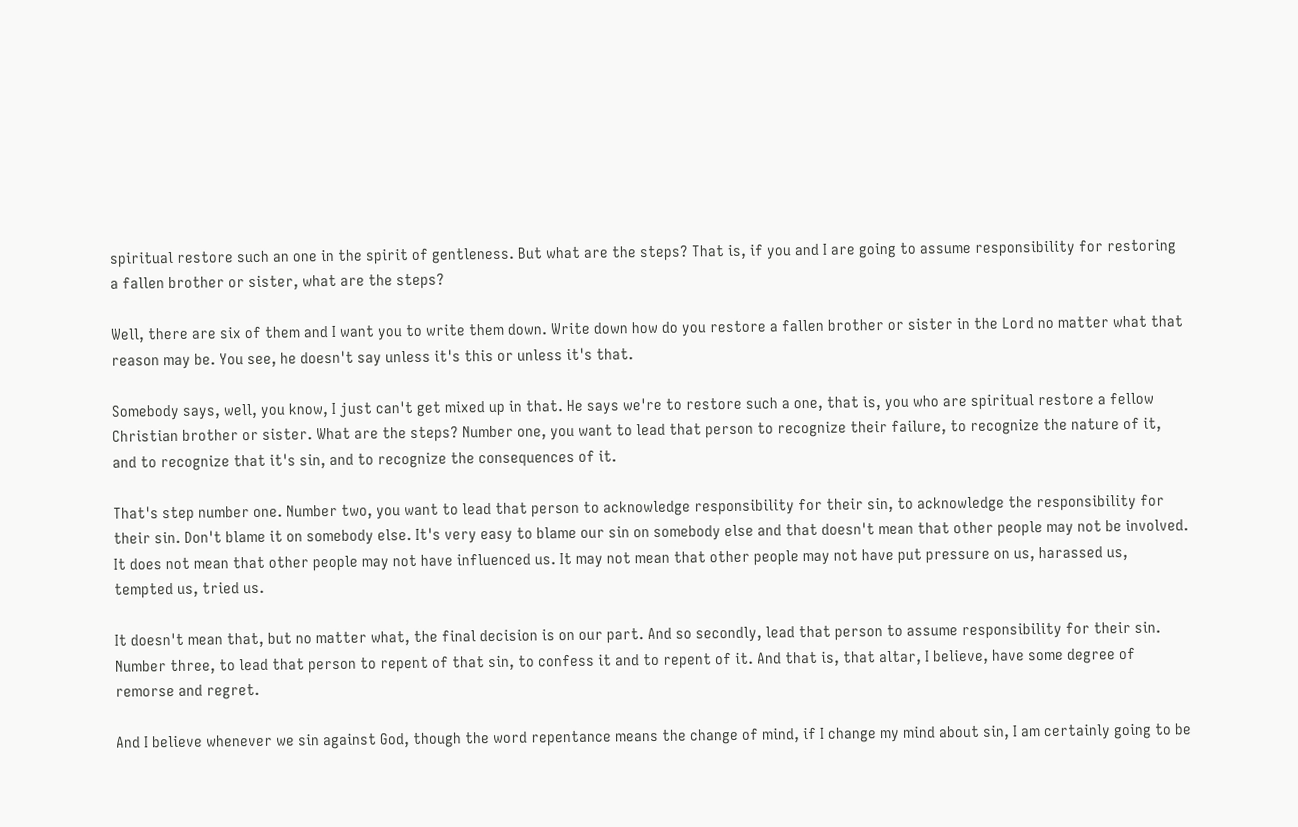spiritual restore such an one in the spirit of gentleness. But what are the steps? That is, if you and I are going to assume responsibility for restoring a fallen brother or sister, what are the steps?

Well, there are six of them and I want you to write them down. Write down how do you restore a fallen brother or sister in the Lord no matter what that reason may be. You see, he doesn't say unless it's this or unless it's that.

Somebody says, well, you know, I just can't get mixed up in that. He says we're to restore such a one, that is, you who are spiritual restore a fellow Christian brother or sister. What are the steps? Number one, you want to lead that person to recognize their failure, to recognize the nature of it, and to recognize that it's sin, and to recognize the consequences of it.

That's step number one. Number two, you want to lead that person to acknowledge responsibility for their sin, to acknowledge the responsibility for their sin. Don't blame it on somebody else. It's very easy to blame our sin on somebody else and that doesn't mean that other people may not be involved. It does not mean that other people may not have influenced us. It may not mean that other people may not have put pressure on us, harassed us, tempted us, tried us.

It doesn't mean that, but no matter what, the final decision is on our part. And so secondly, lead that person to assume responsibility for their sin. Number three, to lead that person to repent of that sin, to confess it and to repent of it. And that is, that altar, I believe, have some degree of remorse and regret.

And I believe whenever we sin against God, though the word repentance means the change of mind, if I change my mind about sin, I am certainly going to be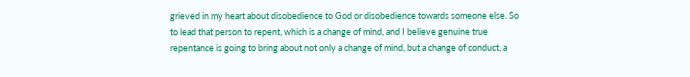grieved in my heart about disobedience to God or disobedience towards someone else. So to lead that person to repent, which is a change of mind, and I believe genuine true repentance is going to bring about not only a change of mind, but a change of conduct, a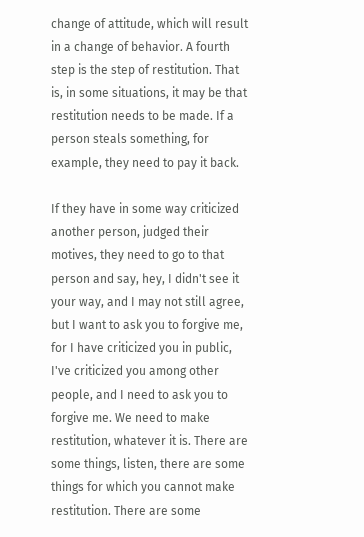change of attitude, which will result in a change of behavior. A fourth step is the step of restitution. That is, in some situations, it may be that restitution needs to be made. If a person steals something, for example, they need to pay it back.

If they have in some way criticized another person, judged their motives, they need to go to that person and say, hey, I didn't see it your way, and I may not still agree, but I want to ask you to forgive me, for I have criticized you in public, I've criticized you among other people, and I need to ask you to forgive me. We need to make restitution, whatever it is. There are some things, listen, there are some things for which you cannot make restitution. There are some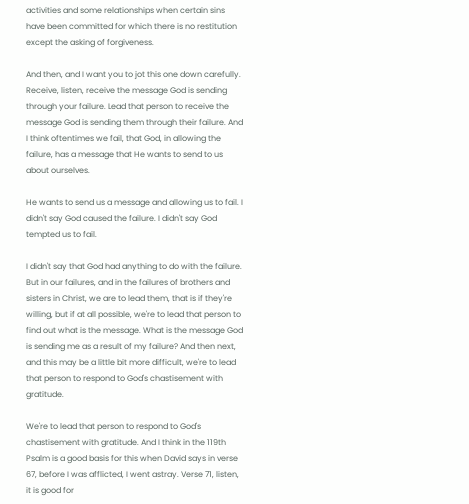activities and some relationships when certain sins have been committed for which there is no restitution except the asking of forgiveness.

And then, and I want you to jot this one down carefully. Receive, listen, receive the message God is sending through your failure. Lead that person to receive the message God is sending them through their failure. And I think oftentimes we fail, that God, in allowing the failure, has a message that He wants to send to us about ourselves.

He wants to send us a message and allowing us to fail. I didn't say God caused the failure. I didn't say God tempted us to fail.

I didn't say that God had anything to do with the failure. But in our failures, and in the failures of brothers and sisters in Christ, we are to lead them, that is if they're willing, but if at all possible, we're to lead that person to find out what is the message. What is the message God is sending me as a result of my failure? And then next, and this may be a little bit more difficult, we're to lead that person to respond to God's chastisement with gratitude.

We're to lead that person to respond to God's chastisement with gratitude. And I think in the 119th Psalm is a good basis for this when David says in verse 67, before I was afflicted, I went astray. Verse 71, listen, it is good for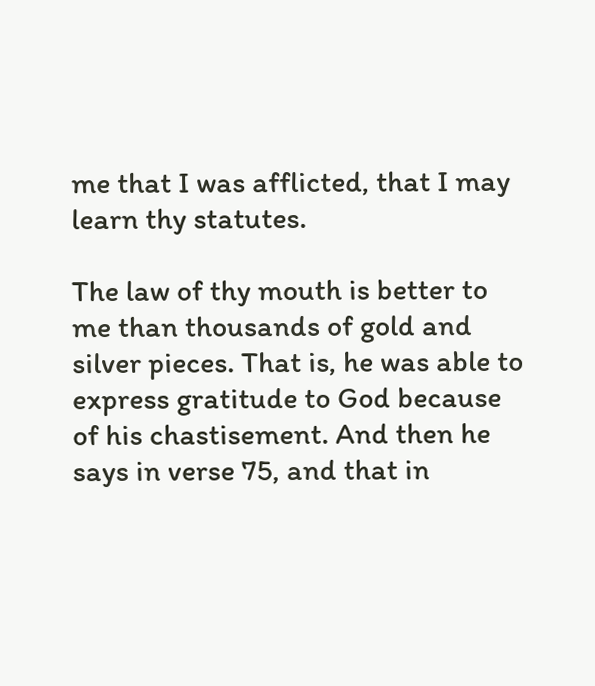me that I was afflicted, that I may learn thy statutes.

The law of thy mouth is better to me than thousands of gold and silver pieces. That is, he was able to express gratitude to God because of his chastisement. And then he says in verse 75, and that in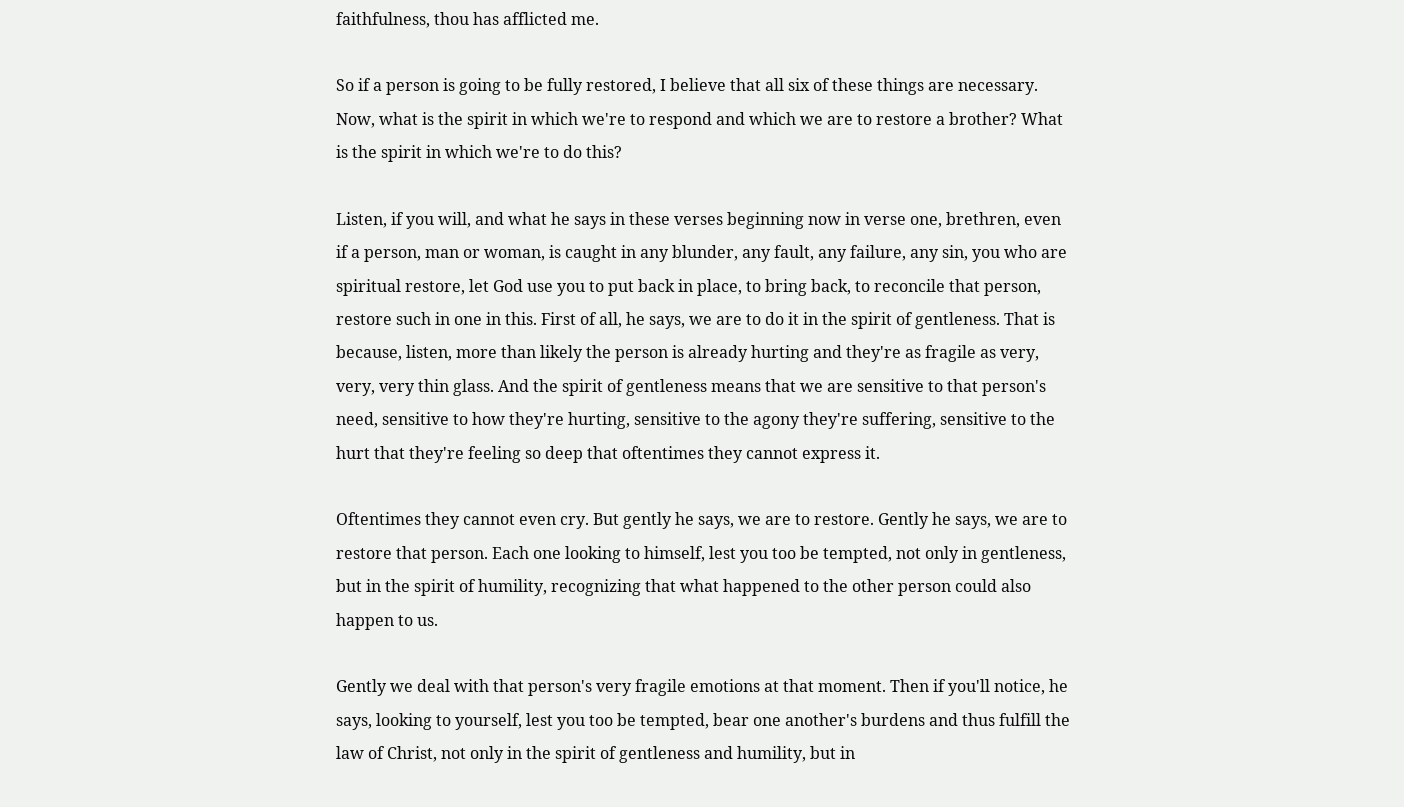faithfulness, thou has afflicted me.

So if a person is going to be fully restored, I believe that all six of these things are necessary. Now, what is the spirit in which we're to respond and which we are to restore a brother? What is the spirit in which we're to do this?

Listen, if you will, and what he says in these verses beginning now in verse one, brethren, even if a person, man or woman, is caught in any blunder, any fault, any failure, any sin, you who are spiritual restore, let God use you to put back in place, to bring back, to reconcile that person, restore such in one in this. First of all, he says, we are to do it in the spirit of gentleness. That is because, listen, more than likely the person is already hurting and they're as fragile as very, very, very thin glass. And the spirit of gentleness means that we are sensitive to that person's need, sensitive to how they're hurting, sensitive to the agony they're suffering, sensitive to the hurt that they're feeling so deep that oftentimes they cannot express it.

Oftentimes they cannot even cry. But gently he says, we are to restore. Gently he says, we are to restore that person. Each one looking to himself, lest you too be tempted, not only in gentleness, but in the spirit of humility, recognizing that what happened to the other person could also happen to us.

Gently we deal with that person's very fragile emotions at that moment. Then if you'll notice, he says, looking to yourself, lest you too be tempted, bear one another's burdens and thus fulfill the law of Christ, not only in the spirit of gentleness and humility, but in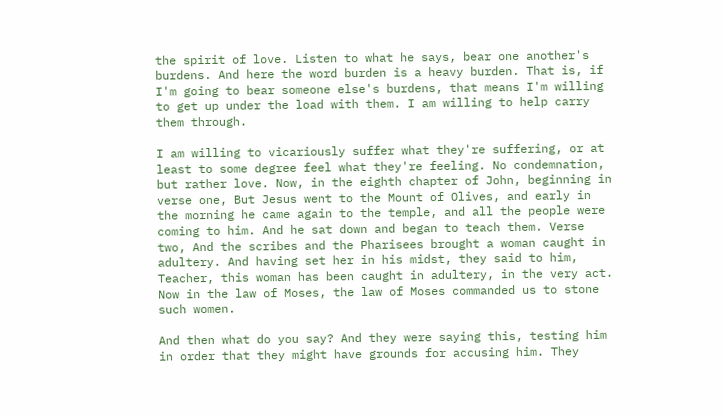the spirit of love. Listen to what he says, bear one another's burdens. And here the word burden is a heavy burden. That is, if I'm going to bear someone else's burdens, that means I'm willing to get up under the load with them. I am willing to help carry them through.

I am willing to vicariously suffer what they're suffering, or at least to some degree feel what they're feeling. No condemnation, but rather love. Now, in the eighth chapter of John, beginning in verse one, But Jesus went to the Mount of Olives, and early in the morning he came again to the temple, and all the people were coming to him. And he sat down and began to teach them. Verse two, And the scribes and the Pharisees brought a woman caught in adultery. And having set her in his midst, they said to him, Teacher, this woman has been caught in adultery, in the very act. Now in the law of Moses, the law of Moses commanded us to stone such women.

And then what do you say? And they were saying this, testing him in order that they might have grounds for accusing him. They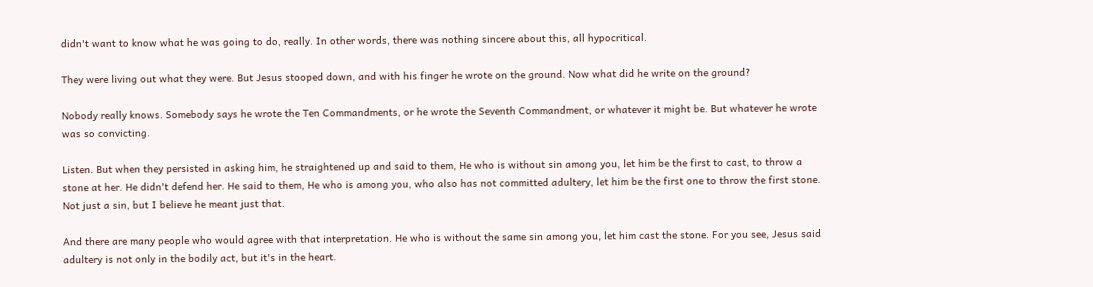didn't want to know what he was going to do, really. In other words, there was nothing sincere about this, all hypocritical.

They were living out what they were. But Jesus stooped down, and with his finger he wrote on the ground. Now what did he write on the ground?

Nobody really knows. Somebody says he wrote the Ten Commandments, or he wrote the Seventh Commandment, or whatever it might be. But whatever he wrote was so convicting.

Listen. But when they persisted in asking him, he straightened up and said to them, He who is without sin among you, let him be the first to cast, to throw a stone at her. He didn't defend her. He said to them, He who is among you, who also has not committed adultery, let him be the first one to throw the first stone. Not just a sin, but I believe he meant just that.

And there are many people who would agree with that interpretation. He who is without the same sin among you, let him cast the stone. For you see, Jesus said adultery is not only in the bodily act, but it's in the heart.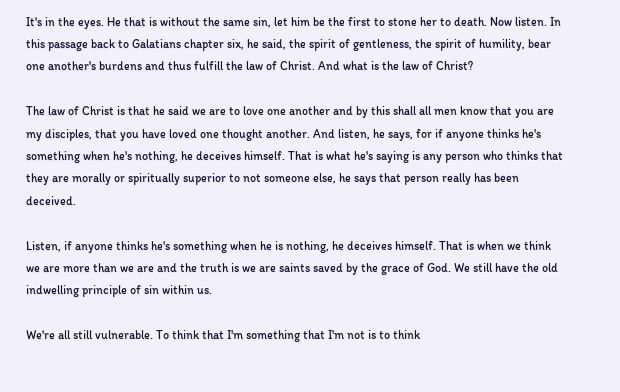It's in the eyes. He that is without the same sin, let him be the first to stone her to death. Now listen. In this passage back to Galatians chapter six, he said, the spirit of gentleness, the spirit of humility, bear one another's burdens and thus fulfill the law of Christ. And what is the law of Christ?

The law of Christ is that he said we are to love one another and by this shall all men know that you are my disciples, that you have loved one thought another. And listen, he says, for if anyone thinks he's something when he's nothing, he deceives himself. That is what he's saying is any person who thinks that they are morally or spiritually superior to not someone else, he says that person really has been deceived.

Listen, if anyone thinks he's something when he is nothing, he deceives himself. That is when we think we are more than we are and the truth is we are saints saved by the grace of God. We still have the old indwelling principle of sin within us.

We're all still vulnerable. To think that I'm something that I'm not is to think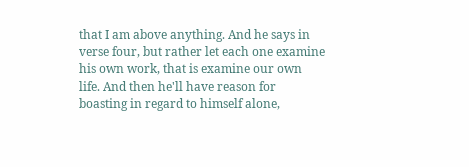that I am above anything. And he says in verse four, but rather let each one examine his own work, that is examine our own life. And then he'll have reason for boasting in regard to himself alone,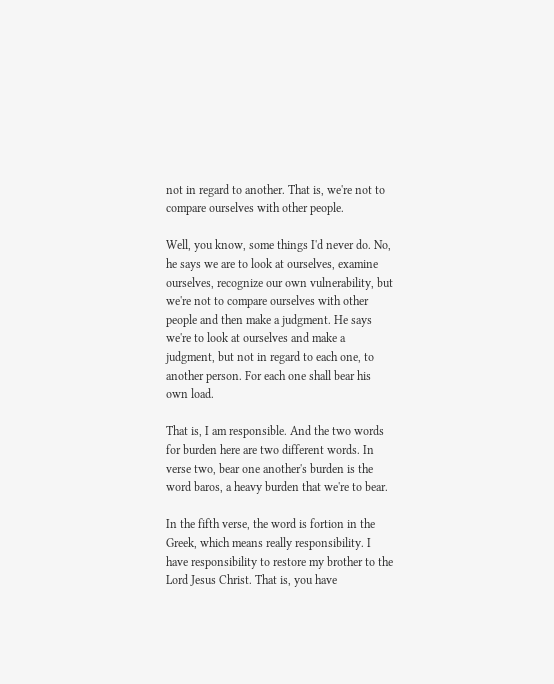not in regard to another. That is, we're not to compare ourselves with other people.

Well, you know, some things I'd never do. No, he says we are to look at ourselves, examine ourselves, recognize our own vulnerability, but we're not to compare ourselves with other people and then make a judgment. He says we're to look at ourselves and make a judgment, but not in regard to each one, to another person. For each one shall bear his own load.

That is, I am responsible. And the two words for burden here are two different words. In verse two, bear one another's burden is the word baros, a heavy burden that we're to bear.

In the fifth verse, the word is fortion in the Greek, which means really responsibility. I have responsibility to restore my brother to the Lord Jesus Christ. That is, you have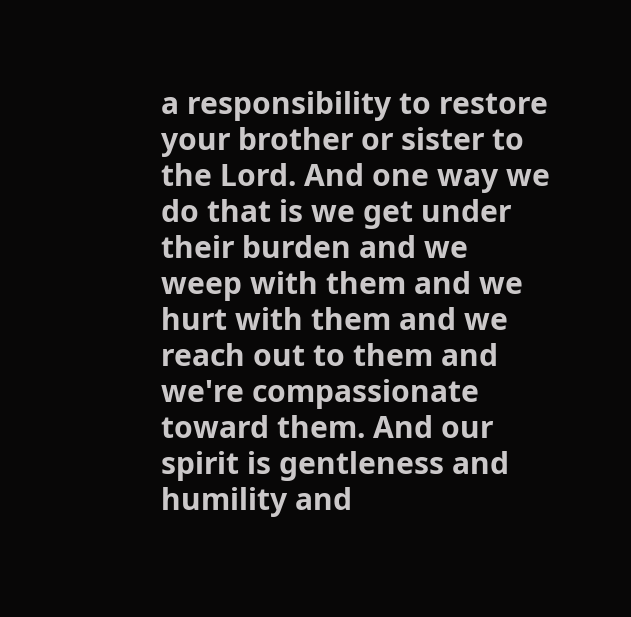a responsibility to restore your brother or sister to the Lord. And one way we do that is we get under their burden and we weep with them and we hurt with them and we reach out to them and we're compassionate toward them. And our spirit is gentleness and humility and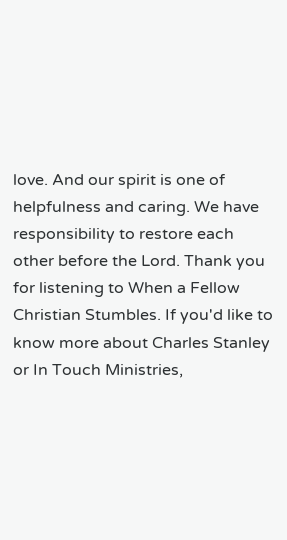love. And our spirit is one of helpfulness and caring. We have responsibility to restore each other before the Lord. Thank you for listening to When a Fellow Christian Stumbles. If you'd like to know more about Charles Stanley or In Touch Ministries,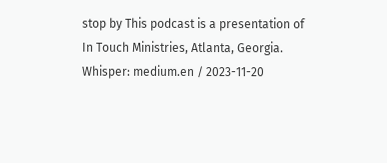stop by This podcast is a presentation of In Touch Ministries, Atlanta, Georgia.
Whisper: medium.en / 2023-11-20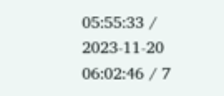05:55:33 / 2023-11-20 06:02:46 / 7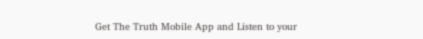Get The Truth Mobile App and Listen to your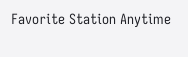Favorite Station Anytime